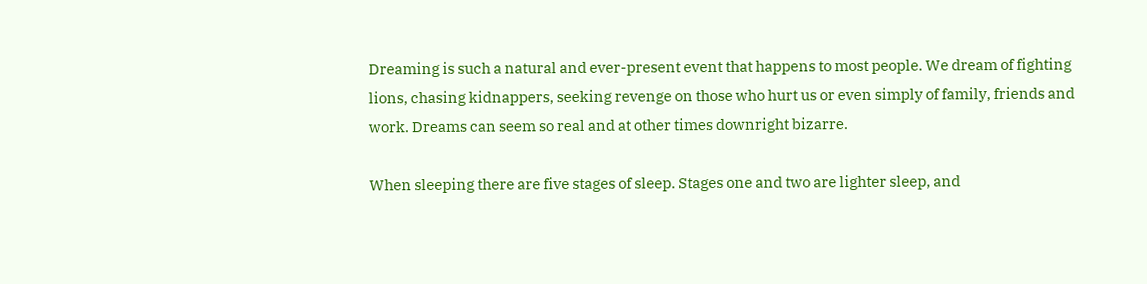Dreaming is such a natural and ever-present event that happens to most people. We dream of fighting lions, chasing kidnappers, seeking revenge on those who hurt us or even simply of family, friends and work. Dreams can seem so real and at other times downright bizarre.

When sleeping there are five stages of sleep. Stages one and two are lighter sleep, and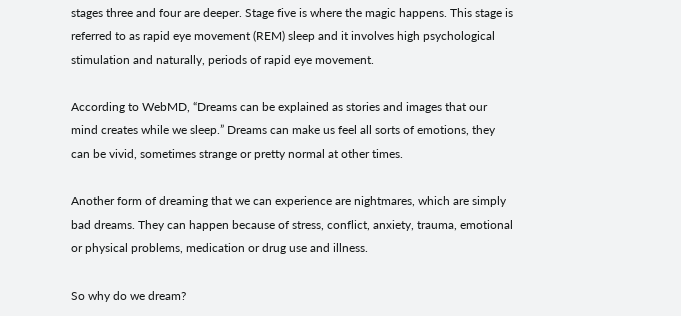stages three and four are deeper. Stage five is where the magic happens. This stage is referred to as rapid eye movement (REM) sleep and it involves high psychological stimulation and naturally, periods of rapid eye movement.

According to WebMD, “Dreams can be explained as stories and images that our mind creates while we sleep.” Dreams can make us feel all sorts of emotions, they can be vivid, sometimes strange or pretty normal at other times.

Another form of dreaming that we can experience are nightmares, which are simply bad dreams. They can happen because of stress, conflict, anxiety, trauma, emotional or physical problems, medication or drug use and illness.

So why do we dream?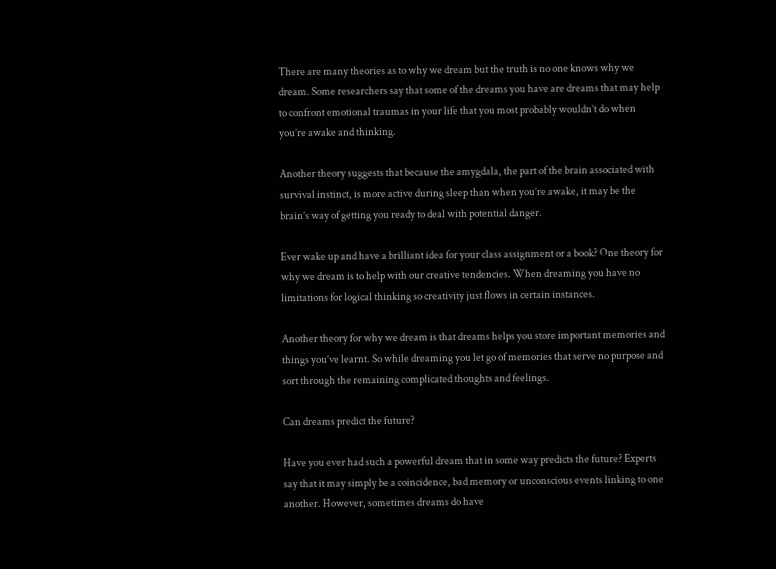There are many theories as to why we dream but the truth is no one knows why we dream. Some researchers say that some of the dreams you have are dreams that may help to confront emotional traumas in your life that you most probably wouldn’t do when you’re awake and thinking.

Another theory suggests that because the amygdala, the part of the brain associated with survival instinct, is more active during sleep than when you’re awake, it may be the brain’s way of getting you ready to deal with potential danger.

Ever wake up and have a brilliant idea for your class assignment or a book? One theory for why we dream is to help with our creative tendencies. When dreaming you have no limitations for logical thinking so creativity just flows in certain instances.

Another theory for why we dream is that dreams helps you store important memories and things you’ve learnt. So while dreaming you let go of memories that serve no purpose and sort through the remaining complicated thoughts and feelings.

Can dreams predict the future?

Have you ever had such a powerful dream that in some way predicts the future? Experts say that it may simply be a coincidence, bad memory or unconscious events linking to one another. However, sometimes dreams do have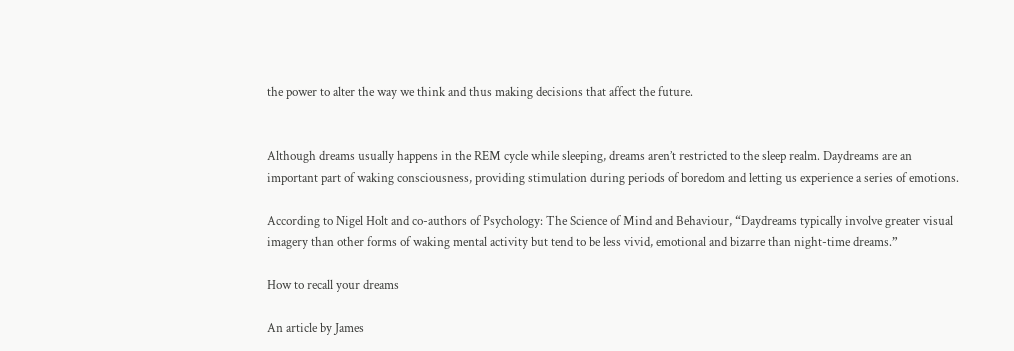the power to alter the way we think and thus making decisions that affect the future.


Although dreams usually happens in the REM cycle while sleeping, dreams aren’t restricted to the sleep realm. Daydreams are an important part of waking consciousness, providing stimulation during periods of boredom and letting us experience a series of emotions.

According to Nigel Holt and co-authors of Psychology: The Science of Mind and Behaviour, “Daydreams typically involve greater visual imagery than other forms of waking mental activity but tend to be less vivid, emotional and bizarre than night-time dreams.”

How to recall your dreams

An article by James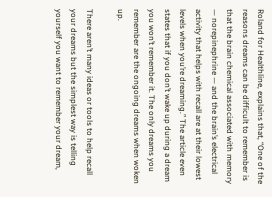Roland for Healthline, explains that, “One of the reasons dreams can be difficult to remember is that the brain chemical associated with memory — norepinephrine — and the brain’s electrical activity that helps with recall are at their lowest levels when you’re dreaming.” The article even states that if you don’t wake up during a dream you won’t remember it. The only dreams you remember are the ongoing dreams when woken up.

There aren’t many ideas or tools to help recall your dreams but the simplest way is telling yourself you want to remember your dream,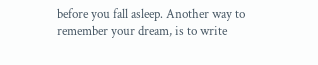before you fall asleep. Another way to remember your dream, is to write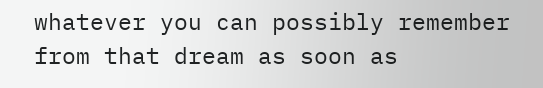whatever you can possibly remember from that dream as soon as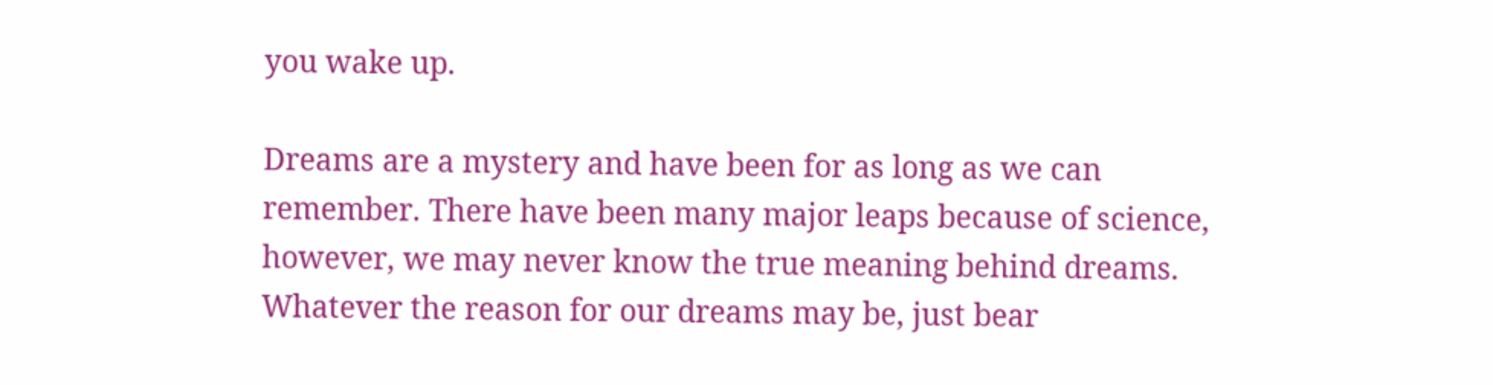you wake up.

Dreams are a mystery and have been for as long as we can remember. There have been many major leaps because of science, however, we may never know the true meaning behind dreams. Whatever the reason for our dreams may be, just bear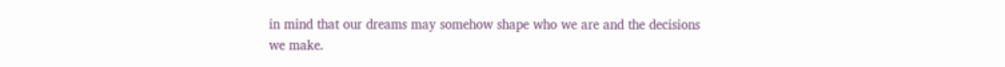in mind that our dreams may somehow shape who we are and the decisions we make.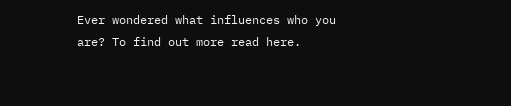Ever wondered what influences who you are? To find out more read here.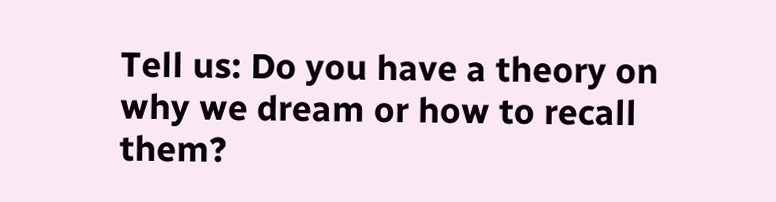Tell us: Do you have a theory on why we dream or how to recall them?